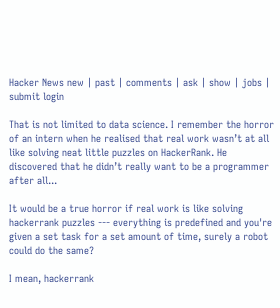Hacker News new | past | comments | ask | show | jobs | submit login

That is not limited to data science. I remember the horror of an intern when he realised that real work wasn’t at all like solving neat little puzzles on HackerRank. He discovered that he didn’t really want to be a programmer after all...

It would be a true horror if real work is like solving hackerrank puzzles --- everything is predefined and you're given a set task for a set amount of time, surely a robot could do the same?

I mean, hackerrank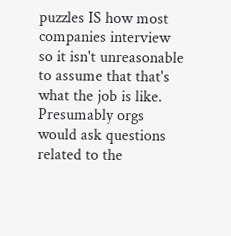puzzles IS how most companies interview so it isn't unreasonable to assume that that's what the job is like. Presumably orgs would ask questions related to the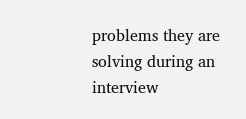problems they are solving during an interview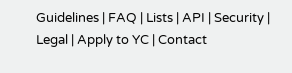Guidelines | FAQ | Lists | API | Security | Legal | Apply to YC | Contact